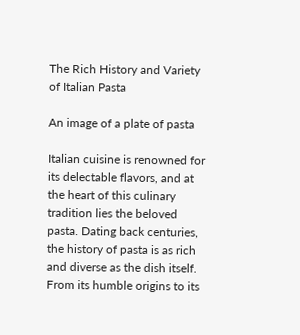The Rich History and Variety of Italian Pasta

An image of a plate of pasta

Italian cuisine is renowned for its delectable flavors, and at the heart of this culinary tradition lies the beloved pasta. Dating back centuries, the history of pasta is as rich and diverse as the dish itself. From its humble origins to its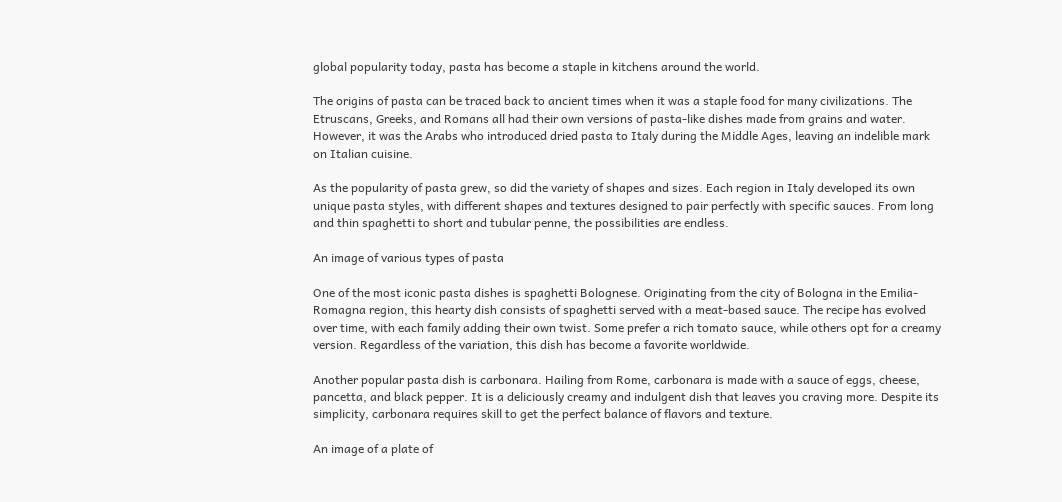global popularity today, pasta has become a staple in kitchens around the world.

The origins of pasta can be traced back to ancient times when it was a staple food for many civilizations. The Etruscans, Greeks, and Romans all had their own versions of pasta-like dishes made from grains and water. However, it was the Arabs who introduced dried pasta to Italy during the Middle Ages, leaving an indelible mark on Italian cuisine.

As the popularity of pasta grew, so did the variety of shapes and sizes. Each region in Italy developed its own unique pasta styles, with different shapes and textures designed to pair perfectly with specific sauces. From long and thin spaghetti to short and tubular penne, the possibilities are endless.

An image of various types of pasta

One of the most iconic pasta dishes is spaghetti Bolognese. Originating from the city of Bologna in the Emilia-Romagna region, this hearty dish consists of spaghetti served with a meat-based sauce. The recipe has evolved over time, with each family adding their own twist. Some prefer a rich tomato sauce, while others opt for a creamy version. Regardless of the variation, this dish has become a favorite worldwide.

Another popular pasta dish is carbonara. Hailing from Rome, carbonara is made with a sauce of eggs, cheese, pancetta, and black pepper. It is a deliciously creamy and indulgent dish that leaves you craving more. Despite its simplicity, carbonara requires skill to get the perfect balance of flavors and texture.

An image of a plate of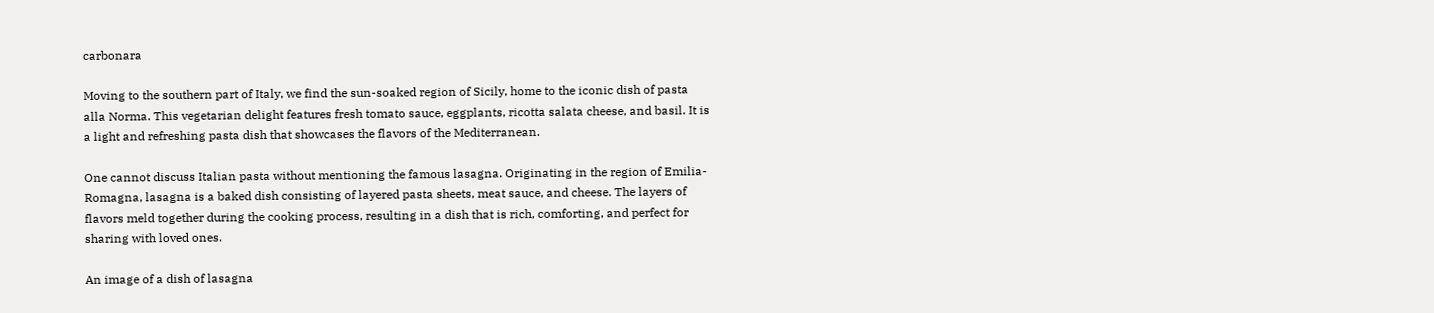carbonara

Moving to the southern part of Italy, we find the sun-soaked region of Sicily, home to the iconic dish of pasta alla Norma. This vegetarian delight features fresh tomato sauce, eggplants, ricotta salata cheese, and basil. It is a light and refreshing pasta dish that showcases the flavors of the Mediterranean.

One cannot discuss Italian pasta without mentioning the famous lasagna. Originating in the region of Emilia-Romagna, lasagna is a baked dish consisting of layered pasta sheets, meat sauce, and cheese. The layers of flavors meld together during the cooking process, resulting in a dish that is rich, comforting, and perfect for sharing with loved ones.

An image of a dish of lasagna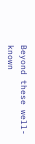Beyond these well-known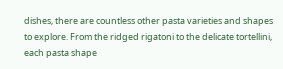dishes, there are countless other pasta varieties and shapes to explore. From the ridged rigatoni to the delicate tortellini, each pasta shape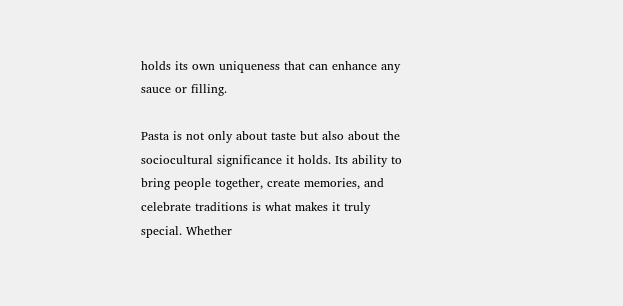holds its own uniqueness that can enhance any sauce or filling.

Pasta is not only about taste but also about the sociocultural significance it holds. Its ability to bring people together, create memories, and celebrate traditions is what makes it truly special. Whether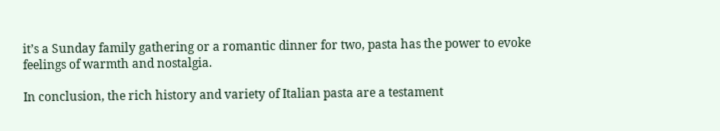it’s a Sunday family gathering or a romantic dinner for two, pasta has the power to evoke feelings of warmth and nostalgia.

In conclusion, the rich history and variety of Italian pasta are a testament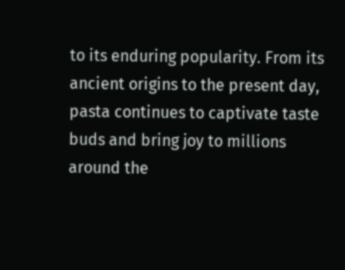to its enduring popularity. From its ancient origins to the present day, pasta continues to captivate taste buds and bring joy to millions around the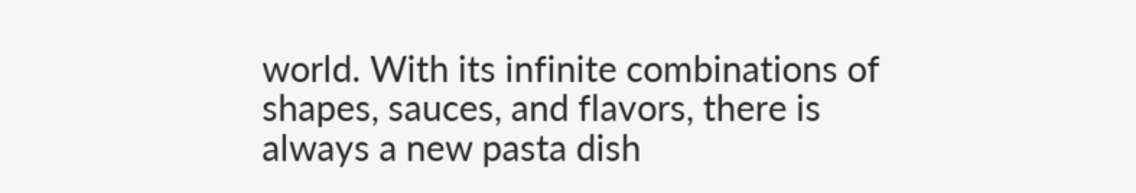world. With its infinite combinations of shapes, sauces, and flavors, there is always a new pasta dish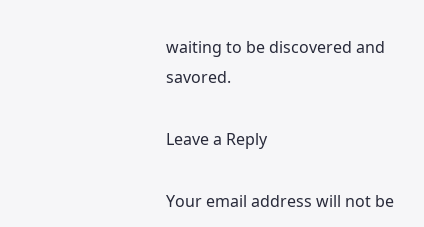waiting to be discovered and savored.

Leave a Reply

Your email address will not be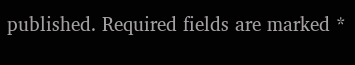published. Required fields are marked *